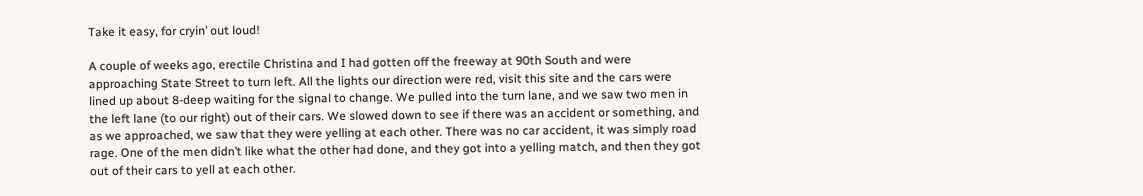Take it easy, for cryin’ out loud!

A couple of weeks ago, erectile Christina and I had gotten off the freeway at 90th South and were approaching State Street to turn left. All the lights our direction were red, visit this site and the cars were lined up about 8-deep waiting for the signal to change. We pulled into the turn lane, and we saw two men in the left lane (to our right) out of their cars. We slowed down to see if there was an accident or something, and as we approached, we saw that they were yelling at each other. There was no car accident, it was simply road rage. One of the men didn’t like what the other had done, and they got into a yelling match, and then they got out of their cars to yell at each other.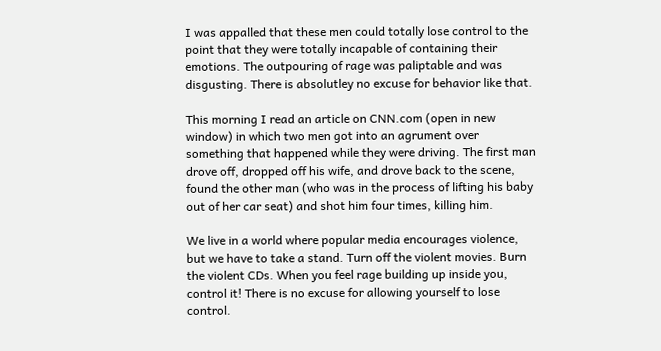I was appalled that these men could totally lose control to the point that they were totally incapable of containing their emotions. The outpouring of rage was paliptable and was disgusting. There is absolutley no excuse for behavior like that.

This morning I read an article on CNN.com (open in new window) in which two men got into an agrument over something that happened while they were driving. The first man drove off, dropped off his wife, and drove back to the scene, found the other man (who was in the process of lifting his baby out of her car seat) and shot him four times, killing him.

We live in a world where popular media encourages violence, but we have to take a stand. Turn off the violent movies. Burn the violent CDs. When you feel rage building up inside you, control it! There is no excuse for allowing yourself to lose control.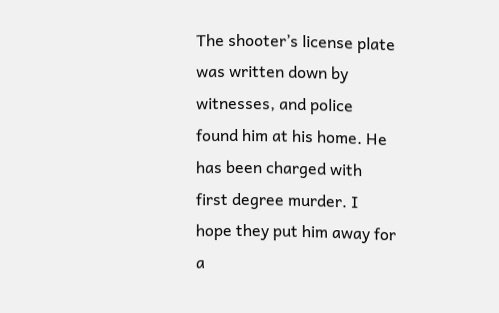The shooter’s license plate was written down by witnesses, and police found him at his home. He has been charged with first degree murder. I hope they put him away for a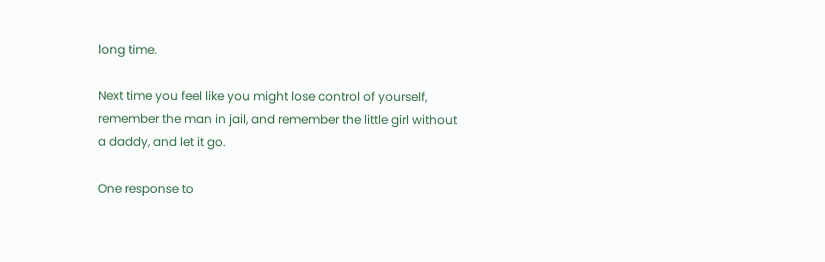long time.

Next time you feel like you might lose control of yourself, remember the man in jail, and remember the little girl without a daddy, and let it go.

One response to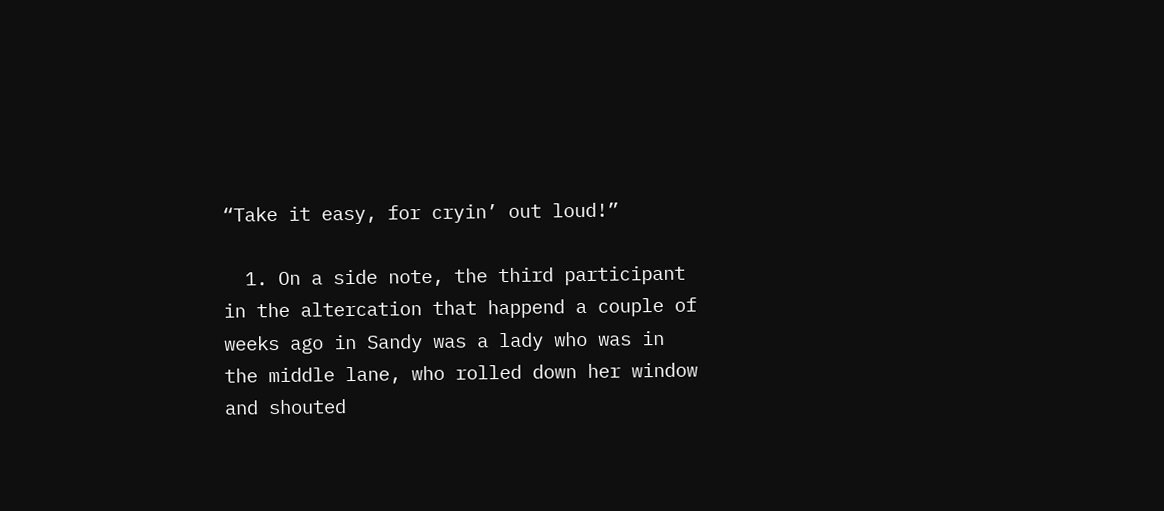“Take it easy, for cryin’ out loud!”

  1. On a side note, the third participant in the altercation that happend a couple of weeks ago in Sandy was a lady who was in the middle lane, who rolled down her window and shouted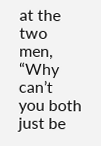at the two men, “Why can’t you both just be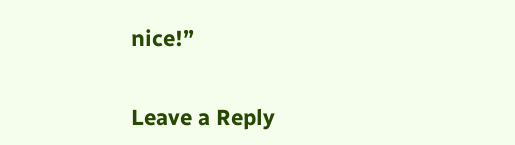nice!”


Leave a Reply